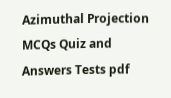Azimuthal Projection MCQs Quiz and Answers Tests pdf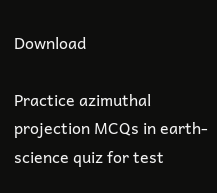Download

Practice azimuthal projection MCQs in earth-science quiz for test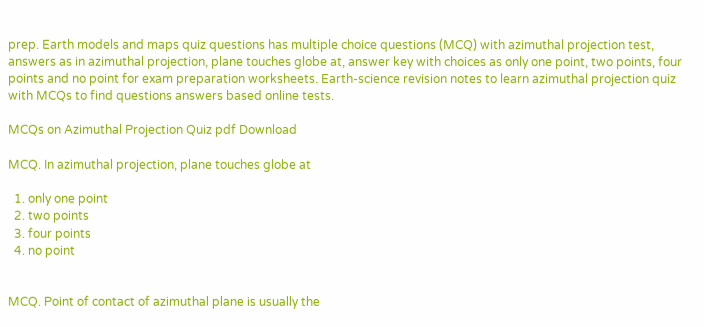prep. Earth models and maps quiz questions has multiple choice questions (MCQ) with azimuthal projection test, answers as in azimuthal projection, plane touches globe at, answer key with choices as only one point, two points, four points and no point for exam preparation worksheets. Earth-science revision notes to learn azimuthal projection quiz with MCQs to find questions answers based online tests.

MCQs on Azimuthal Projection Quiz pdf Download

MCQ. In azimuthal projection, plane touches globe at

  1. only one point
  2. two points
  3. four points
  4. no point


MCQ. Point of contact of azimuthal plane is usually the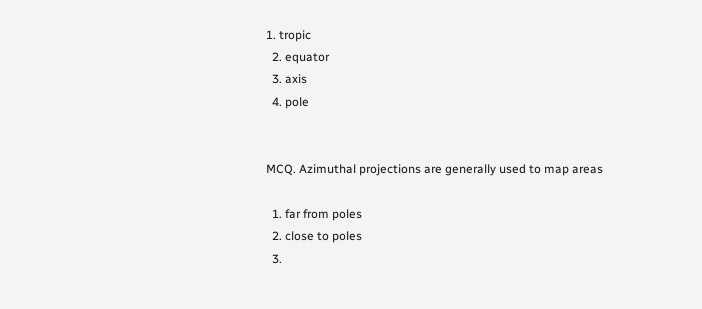1. tropic
  2. equator
  3. axis
  4. pole


MCQ. Azimuthal projections are generally used to map areas

  1. far from poles
  2. close to poles
  3.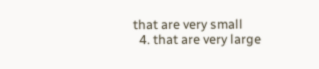that are very small
  4. that are very large